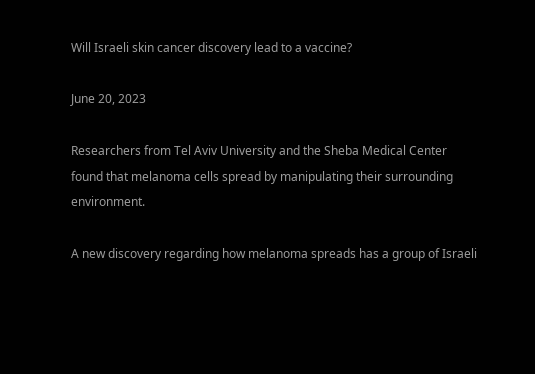Will Israeli skin cancer discovery lead to a vaccine?

June 20, 2023

Researchers from Tel Aviv University and the Sheba Medical Center found that melanoma cells spread by manipulating their surrounding environment.

A new discovery regarding how melanoma spreads has a group of Israeli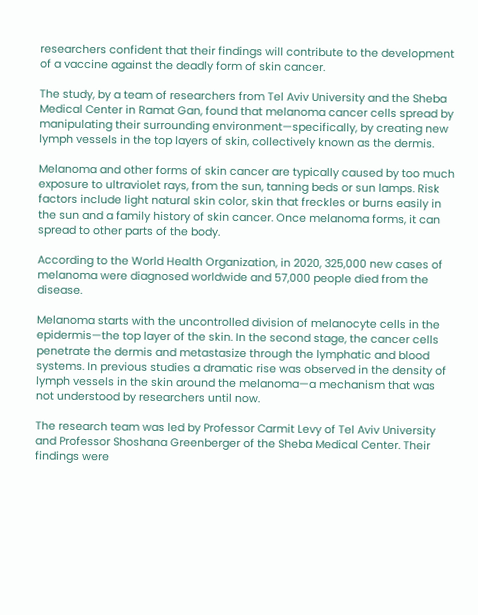researchers confident that their findings will contribute to the development of a vaccine against the deadly form of skin cancer.

The study, by a team of researchers from Tel Aviv University and the Sheba Medical Center in Ramat Gan, found that melanoma cancer cells spread by manipulating their surrounding environment—specifically, by creating new lymph vessels in the top layers of skin, collectively known as the dermis.

Melanoma and other forms of skin cancer are typically caused by too much exposure to ultraviolet rays, from the sun, tanning beds or sun lamps. Risk factors include light natural skin color, skin that freckles or burns easily in the sun and a family history of skin cancer. Once melanoma forms, it can spread to other parts of the body.

According to the World Health Organization, in 2020, 325,000 new cases of melanoma were diagnosed worldwide and 57,000 people died from the disease.

Melanoma starts with the uncontrolled division of melanocyte cells in the epidermis—the top layer of the skin. In the second stage, the cancer cells penetrate the dermis and metastasize through the lymphatic and blood systems. In previous studies a dramatic rise was observed in the density of lymph vessels in the skin around the melanoma—a mechanism that was not understood by researchers until now.

The research team was led by Professor Carmit Levy of Tel Aviv University and Professor Shoshana Greenberger of the Sheba Medical Center. Their findings were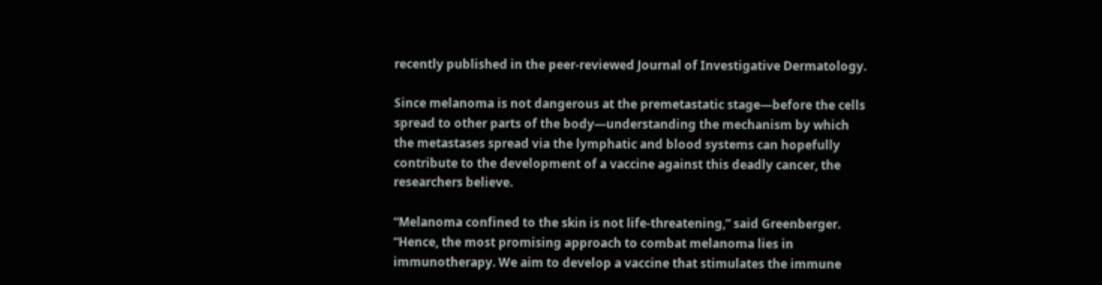recently published in the peer-reviewed Journal of Investigative Dermatology.

Since melanoma is not dangerous at the premetastatic stage—before the cells spread to other parts of the body—understanding the mechanism by which the metastases spread via the lymphatic and blood systems can hopefully contribute to the development of a vaccine against this deadly cancer, the researchers believe.

“Melanoma confined to the skin is not life-threatening,” said Greenberger. “Hence, the most promising approach to combat melanoma lies in immunotherapy. We aim to develop a vaccine that stimulates the immune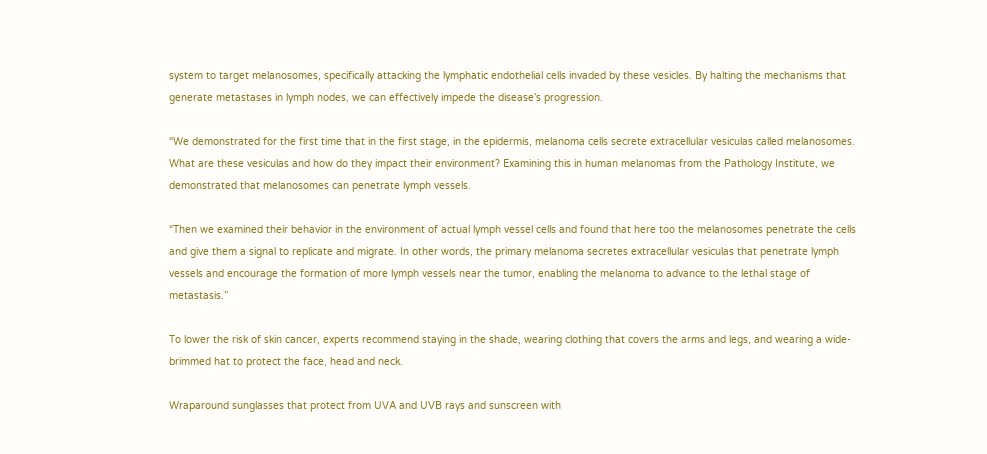system to target melanosomes, specifically attacking the lymphatic endothelial cells invaded by these vesicles. By halting the mechanisms that generate metastases in lymph nodes, we can effectively impede the disease’s progression.

“We demonstrated for the first time that in the first stage, in the epidermis, melanoma cells secrete extracellular vesiculas called melanosomes. What are these vesiculas and how do they impact their environment? Examining this in human melanomas from the Pathology Institute, we demonstrated that melanosomes can penetrate lymph vessels.

“Then we examined their behavior in the environment of actual lymph vessel cells and found that here too the melanosomes penetrate the cells and give them a signal to replicate and migrate. In other words, the primary melanoma secretes extracellular vesiculas that penetrate lymph vessels and encourage the formation of more lymph vessels near the tumor, enabling the melanoma to advance to the lethal stage of metastasis.”

To lower the risk of skin cancer, experts recommend staying in the shade, wearing clothing that covers the arms and legs, and wearing a wide-brimmed hat to protect the face, head and neck.

Wraparound sunglasses that protect from UVA and UVB rays and sunscreen with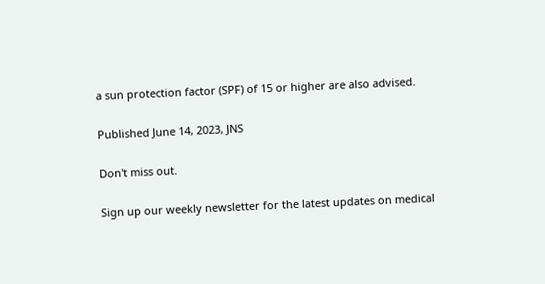a sun protection factor (SPF) of 15 or higher are also advised.

Published June 14, 2023, JNS

Don't miss out.

Sign up our weekly newsletter for the latest updates on medical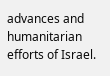advances and humanitarian efforts of Israel.